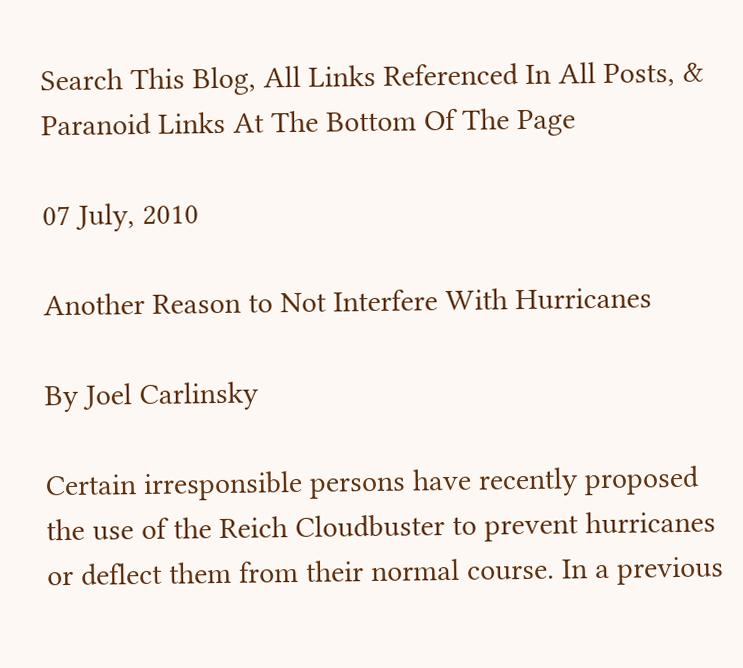Search This Blog, All Links Referenced In All Posts, & Paranoid Links At The Bottom Of The Page

07 July, 2010

Another Reason to Not Interfere With Hurricanes

By Joel Carlinsky

Certain irresponsible persons have recently proposed the use of the Reich Cloudbuster to prevent hurricanes or deflect them from their normal course. In a previous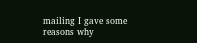mailing I gave some reasons why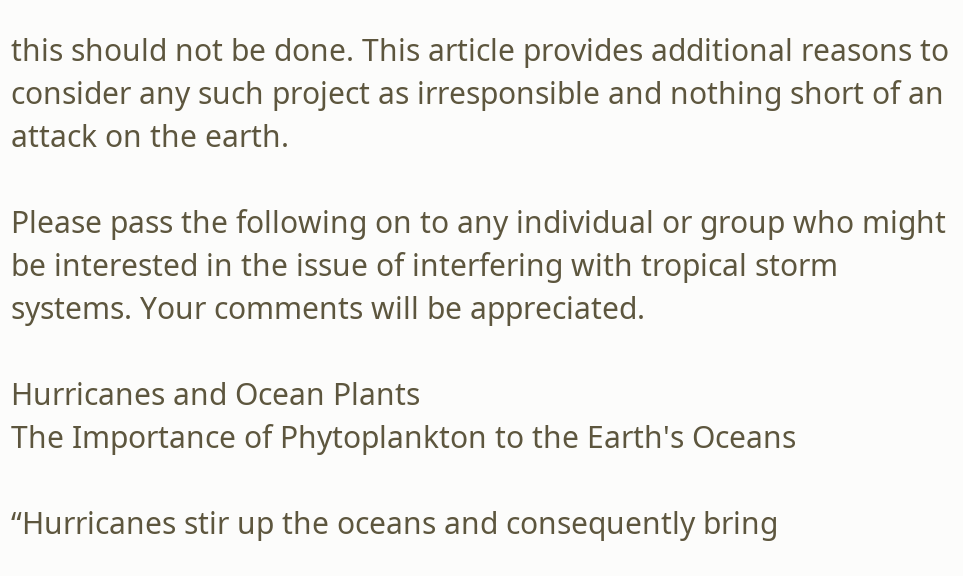this should not be done. This article provides additional reasons to consider any such project as irresponsible and nothing short of an attack on the earth.

Please pass the following on to any individual or group who might be interested in the issue of interfering with tropical storm systems. Your comments will be appreciated.

Hurricanes and Ocean Plants
The Importance of Phytoplankton to the Earth's Oceans

“Hurricanes stir up the oceans and consequently bring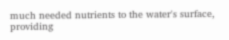much needed nutrients to the water's surface, providing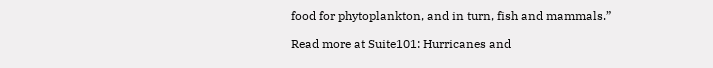food for phytoplankton, and in turn, fish and mammals.”

Read more at Suite101: Hurricanes and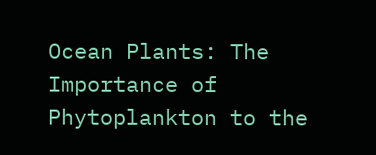Ocean Plants: The Importance of Phytoplankton to the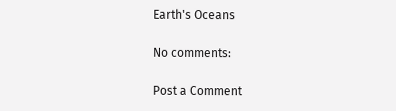Earth's Oceans

No comments:

Post a Comment